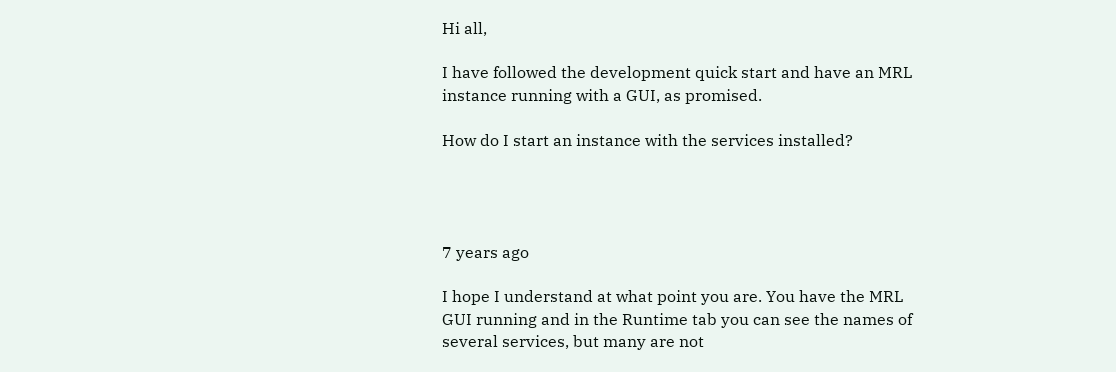Hi all,

I have followed the development quick start and have an MRL instance running with a GUI, as promised.

How do I start an instance with the services installed?




7 years ago

I hope I understand at what point you are. You have the MRL GUI running and in the Runtime tab you can see the names of several services, but many are not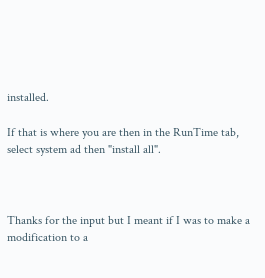installed.

If that is where you are then in the RunTime tab, select system ad then "install all".



Thanks for the input but I meant if I was to make a modification to a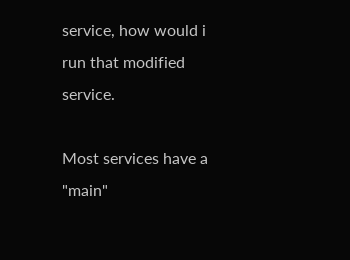service, how would i run that modified service.

Most services have a "main"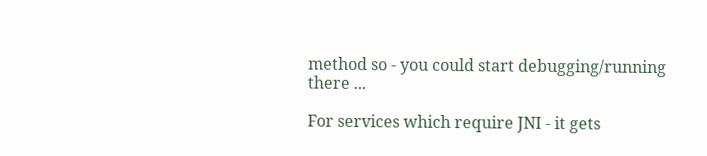method so - you could start debugging/running there ...

For services which require JNI - it gets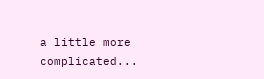a little more complicated...